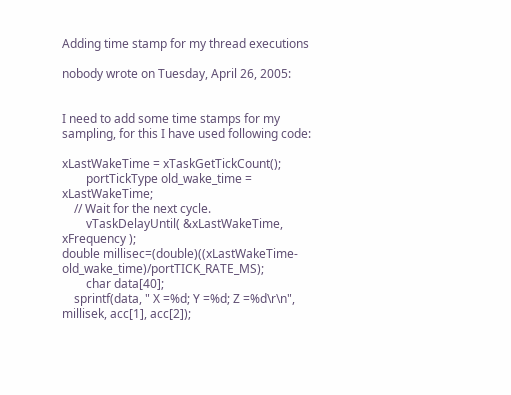Adding time stamp for my thread executions

nobody wrote on Tuesday, April 26, 2005:


I need to add some time stamps for my sampling, for this I have used following code:

xLastWakeTime = xTaskGetTickCount();
        portTickType old_wake_time = xLastWakeTime;
    // Wait for the next cycle.
        vTaskDelayUntil( &xLastWakeTime, xFrequency );
double millisec=(double)((xLastWakeTime-old_wake_time)/portTICK_RATE_MS);
        char data[40];
    sprintf(data, " X =%d; Y =%d; Z =%d\r\n", millisek, acc[1], acc[2]);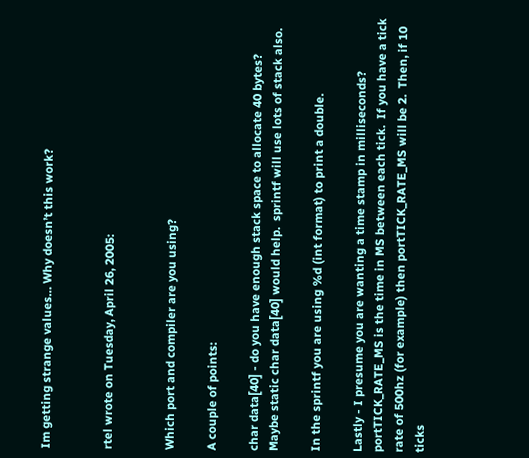Im getting strange values… Why doesn’t this work?


rtel wrote on Tuesday, April 26, 2005:


Which port and compiler are you using?

A couple of points:

char data[40] - do you have enough stack space to allocate 40 bytes?  Maybe static char data[40] would help.  sprintf will use lots of stack also.

In the sprintf you are using %d (int format) to print a double.

Lastly - I presume you are wanting a time stamp in milliseconds?  portTICK_RATE_MS is the time in MS between each tick.  If you have a tick rate of 500hz (for example) then portTICK_RATE_MS will be 2.  Then, if 10 ticks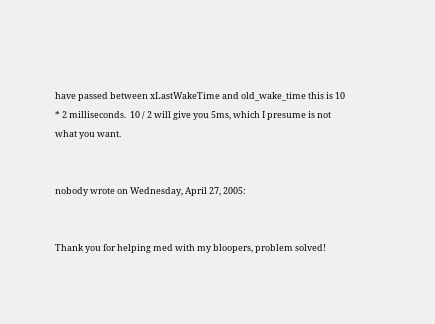have passed between xLastWakeTime and old_wake_time this is 10 * 2 milliseconds.  10 / 2 will give you 5ms, which I presume is not what you want.


nobody wrote on Wednesday, April 27, 2005:


Thank you for helping med with my bloopers, problem solved!